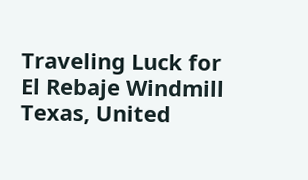Traveling Luck for El Rebaje Windmill Texas, United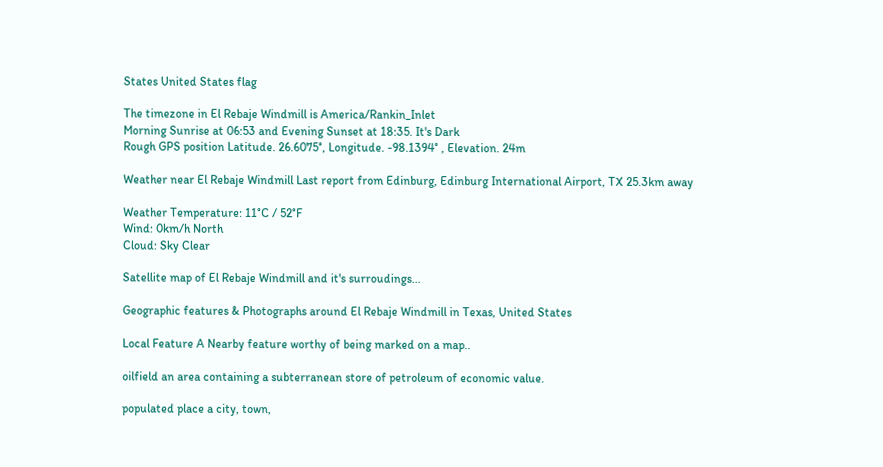States United States flag

The timezone in El Rebaje Windmill is America/Rankin_Inlet
Morning Sunrise at 06:53 and Evening Sunset at 18:35. It's Dark
Rough GPS position Latitude. 26.6075°, Longitude. -98.1394° , Elevation. 24m

Weather near El Rebaje Windmill Last report from Edinburg, Edinburg International Airport, TX 25.3km away

Weather Temperature: 11°C / 52°F
Wind: 0km/h North
Cloud: Sky Clear

Satellite map of El Rebaje Windmill and it's surroudings...

Geographic features & Photographs around El Rebaje Windmill in Texas, United States

Local Feature A Nearby feature worthy of being marked on a map..

oilfield an area containing a subterranean store of petroleum of economic value.

populated place a city, town,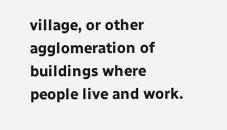village, or other agglomeration of buildings where people live and work.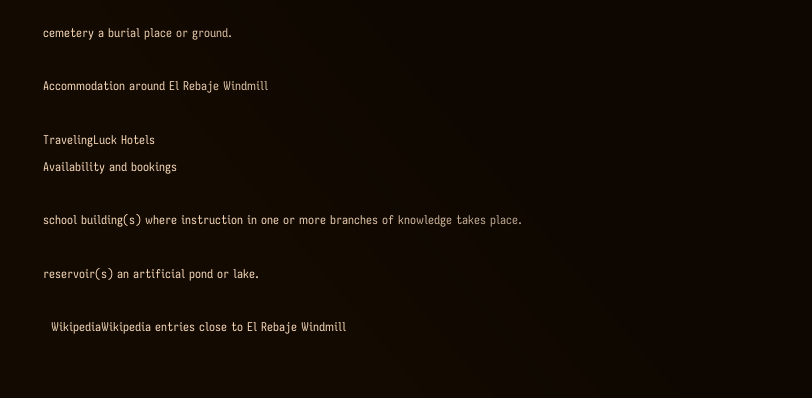cemetery a burial place or ground.

Accommodation around El Rebaje Windmill

TravelingLuck Hotels
Availability and bookings

school building(s) where instruction in one or more branches of knowledge takes place.

reservoir(s) an artificial pond or lake.

  WikipediaWikipedia entries close to El Rebaje Windmill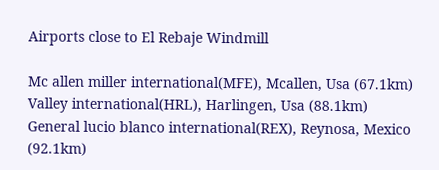Airports close to El Rebaje Windmill

Mc allen miller international(MFE), Mcallen, Usa (67.1km)
Valley international(HRL), Harlingen, Usa (88.1km)
General lucio blanco international(REX), Reynosa, Mexico (92.1km)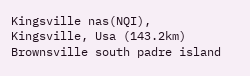Kingsville nas(NQI), Kingsville, Usa (143.2km)
Brownsville south padre island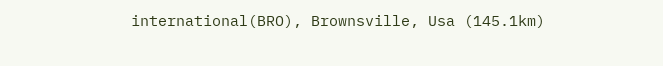international(BRO), Brownsville, Usa (145.1km)